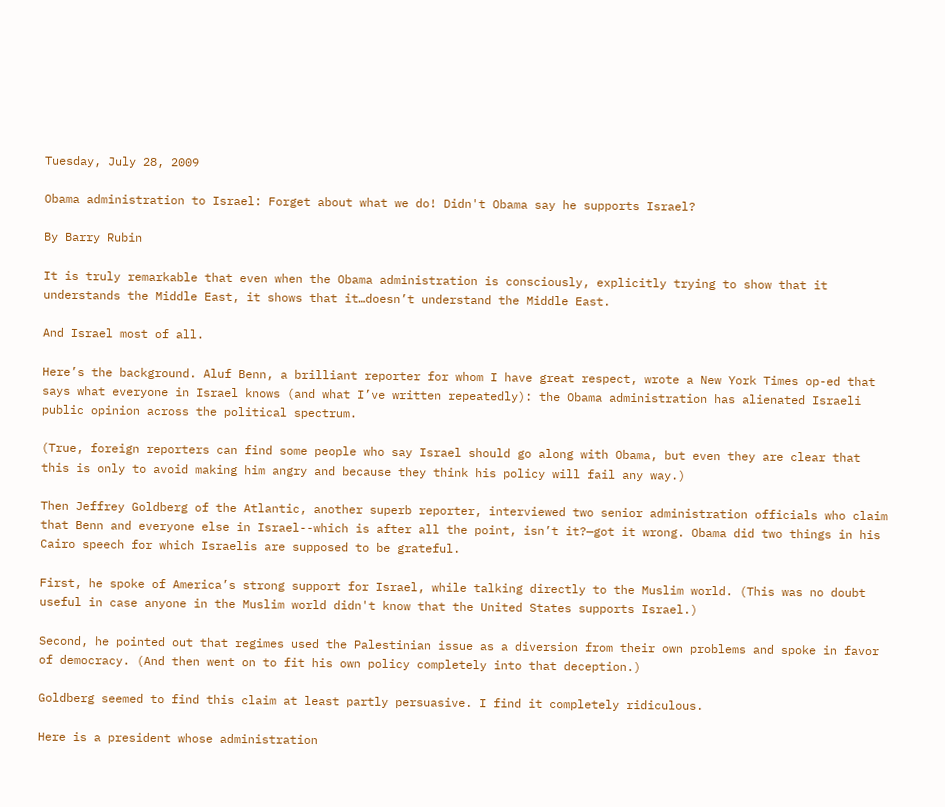Tuesday, July 28, 2009

Obama administration to Israel: Forget about what we do! Didn't Obama say he supports Israel?

By Barry Rubin

It is truly remarkable that even when the Obama administration is consciously, explicitly trying to show that it understands the Middle East, it shows that it…doesn’t understand the Middle East.

And Israel most of all.

Here’s the background. Aluf Benn, a brilliant reporter for whom I have great respect, wrote a New York Times op-ed that says what everyone in Israel knows (and what I’ve written repeatedly): the Obama administration has alienated Israeli public opinion across the political spectrum.

(True, foreign reporters can find some people who say Israel should go along with Obama, but even they are clear that this is only to avoid making him angry and because they think his policy will fail any way.)

Then Jeffrey Goldberg of the Atlantic, another superb reporter, interviewed two senior administration officials who claim that Benn and everyone else in Israel--which is after all the point, isn’t it?—got it wrong. Obama did two things in his Cairo speech for which Israelis are supposed to be grateful.

First, he spoke of America’s strong support for Israel, while talking directly to the Muslim world. (This was no doubt useful in case anyone in the Muslim world didn't know that the United States supports Israel.)

Second, he pointed out that regimes used the Palestinian issue as a diversion from their own problems and spoke in favor of democracy. (And then went on to fit his own policy completely into that deception.)

Goldberg seemed to find this claim at least partly persuasive. I find it completely ridiculous.

Here is a president whose administration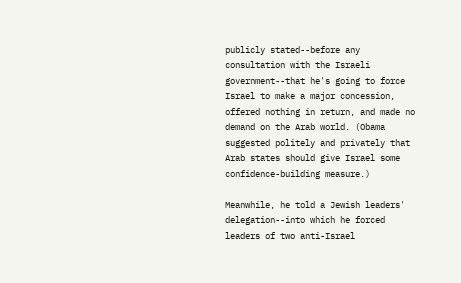publicly stated--before any consultation with the Israeli government--that he's going to force Israel to make a major concession, offered nothing in return, and made no demand on the Arab world. (Obama suggested politely and privately that Arab states should give Israel some confidence-building measure.)

Meanwhile, he told a Jewish leaders' delegation--into which he forced leaders of two anti-Israel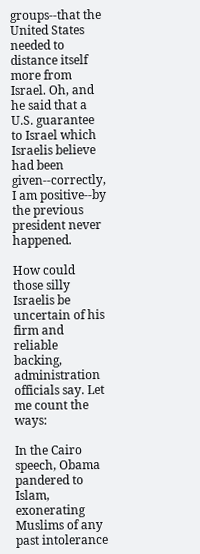groups--that the United States needed to distance itself more from Israel. Oh, and he said that a U.S. guarantee to Israel which Israelis believe had been given--correctly, I am positive--by the previous president never happened.

How could those silly Israelis be uncertain of his firm and reliable backing, administration officials say. Let me count the ways:

In the Cairo speech, Obama pandered to Islam, exonerating Muslims of any past intolerance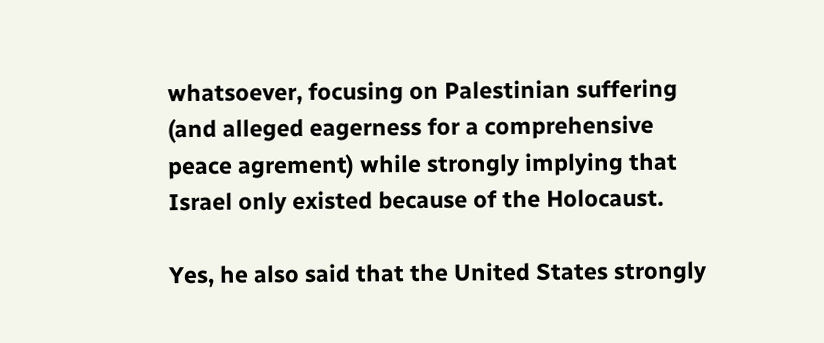whatsoever, focusing on Palestinian suffering (and alleged eagerness for a comprehensive peace agrement) while strongly implying that Israel only existed because of the Holocaust.

Yes, he also said that the United States strongly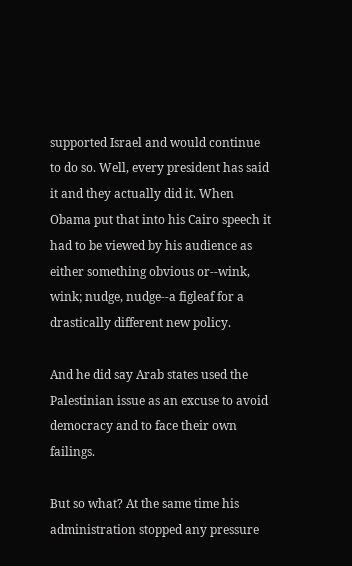supported Israel and would continue to do so. Well, every president has said it and they actually did it. When Obama put that into his Cairo speech it had to be viewed by his audience as either something obvious or--wink, wink; nudge, nudge--a figleaf for a drastically different new policy.

And he did say Arab states used the Palestinian issue as an excuse to avoid democracy and to face their own failings.

But so what? At the same time his administration stopped any pressure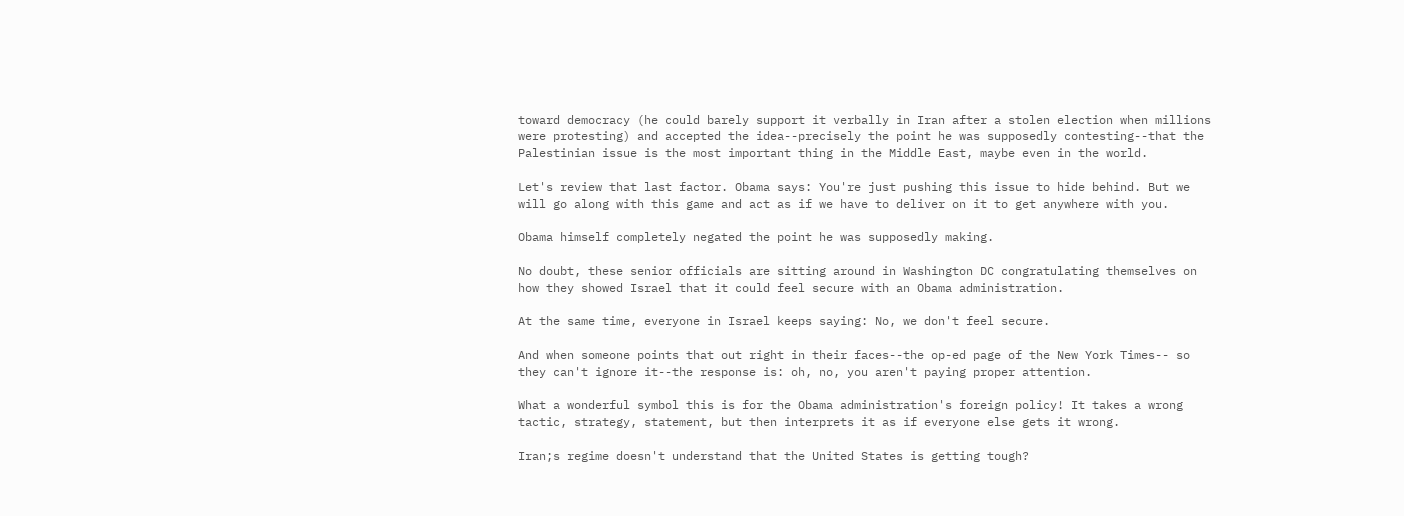toward democracy (he could barely support it verbally in Iran after a stolen election when millions were protesting) and accepted the idea--precisely the point he was supposedly contesting--that the Palestinian issue is the most important thing in the Middle East, maybe even in the world.

Let's review that last factor. Obama says: You're just pushing this issue to hide behind. But we will go along with this game and act as if we have to deliver on it to get anywhere with you.

Obama himself completely negated the point he was supposedly making.

No doubt, these senior officials are sitting around in Washington DC congratulating themselves on how they showed Israel that it could feel secure with an Obama administration.

At the same time, everyone in Israel keeps saying: No, we don't feel secure.

And when someone points that out right in their faces--the op-ed page of the New York Times-- so they can't ignore it--the response is: oh, no, you aren't paying proper attention.

What a wonderful symbol this is for the Obama administration's foreign policy! It takes a wrong tactic, strategy, statement, but then interprets it as if everyone else gets it wrong.

Iran;s regime doesn't understand that the United States is getting tough?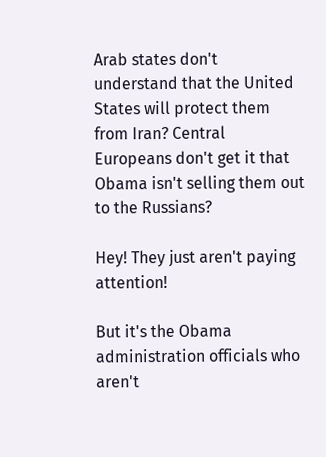Arab states don't understand that the United States will protect them from Iran? Central Europeans don't get it that Obama isn't selling them out to the Russians?

Hey! They just aren't paying attention!

But it's the Obama administration officials who aren't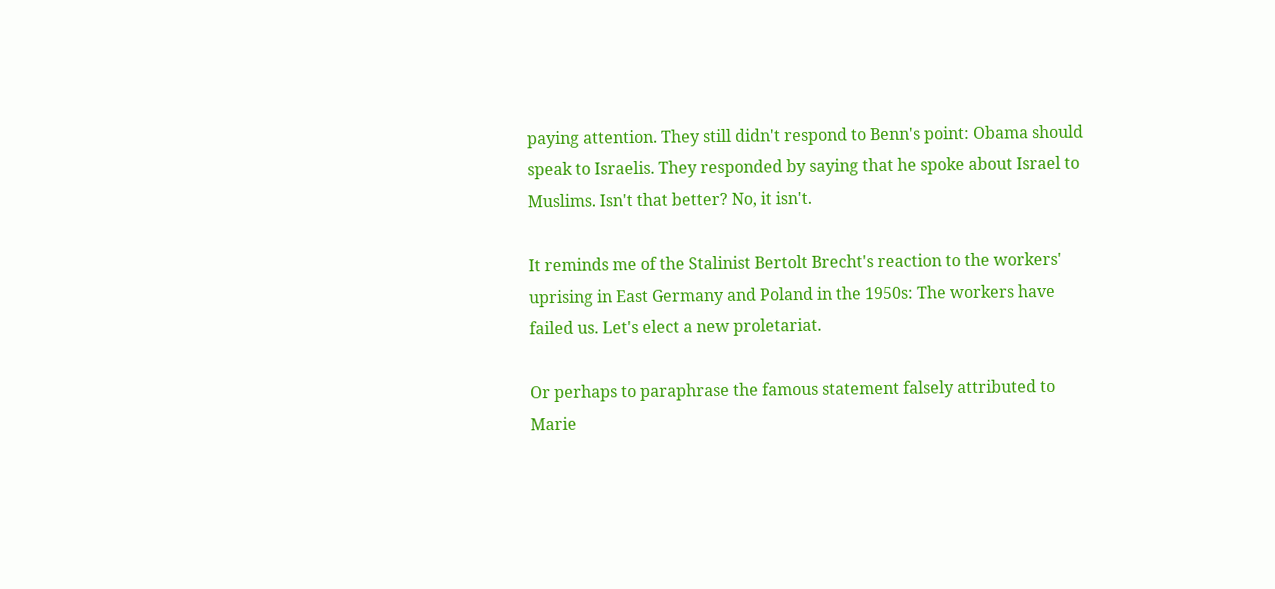paying attention. They still didn't respond to Benn's point: Obama should speak to Israelis. They responded by saying that he spoke about Israel to Muslims. Isn't that better? No, it isn't.

It reminds me of the Stalinist Bertolt Brecht's reaction to the workers' uprising in East Germany and Poland in the 1950s: The workers have failed us. Let's elect a new proletariat.

Or perhaps to paraphrase the famous statement falsely attributed to Marie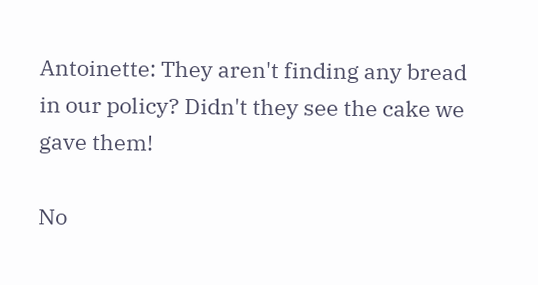Antoinette: They aren't finding any bread in our policy? Didn't they see the cake we gave them!

No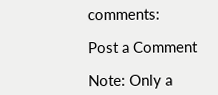comments:

Post a Comment

Note: Only a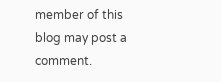member of this blog may post a comment.